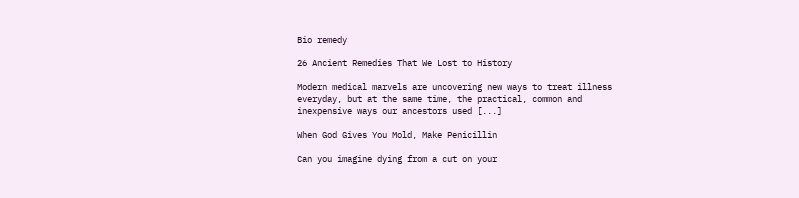Bio remedy

26 Ancient Remedies That We Lost to History

Modern medical marvels are uncovering new ways to treat illness everyday, but at the same time, the practical, common and inexpensive ways our ancestors used [...]

When God Gives You Mold, Make Penicillin

Can you imagine dying from a cut on your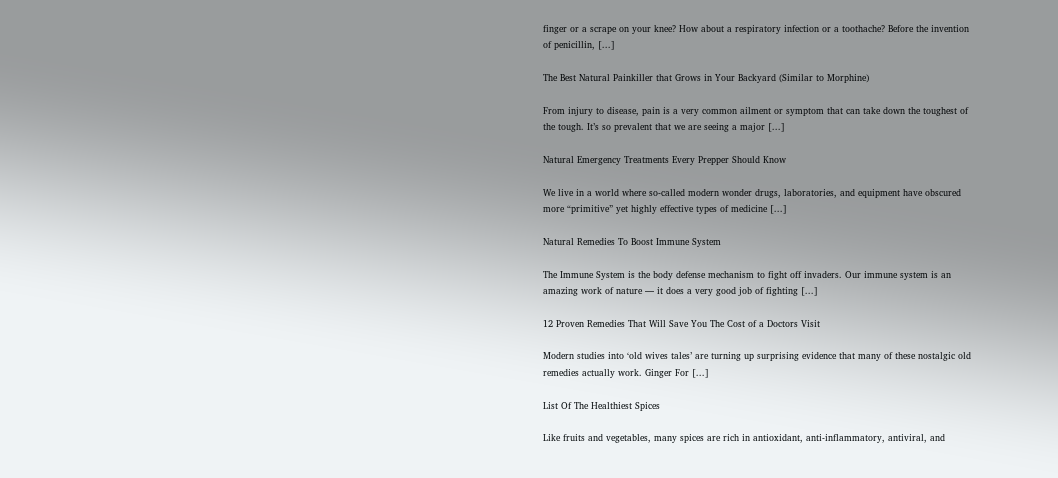finger or a scrape on your knee? How about a respiratory infection or a toothache? Before the invention of penicillin, [...]

The Best Natural Painkiller that Grows in Your Backyard (Similar to Morphine)

From injury to disease, pain is a very common ailment or symptom that can take down the toughest of the tough. It’s so prevalent that we are seeing a major [...]

Natural Emergency Treatments Every Prepper Should Know

We live in a world where so-called modern wonder drugs, laboratories, and equipment have obscured more “primitive” yet highly effective types of medicine [...]

Natural Remedies To Boost Immune System

The Immune System is the body defense mechanism to fight off invaders. Our immune system is an amazing work of nature — it does a very good job of fighting [...]

12 Proven Remedies That Will Save You The Cost of a Doctors Visit

Modern studies into ‘old wives tales’ are turning up surprising evidence that many of these nostalgic old remedies actually work. Ginger For [...]

List Of The Healthiest Spices

Like fruits and vegetables, many spices are rich in antioxidant, anti-inflammatory, antiviral, and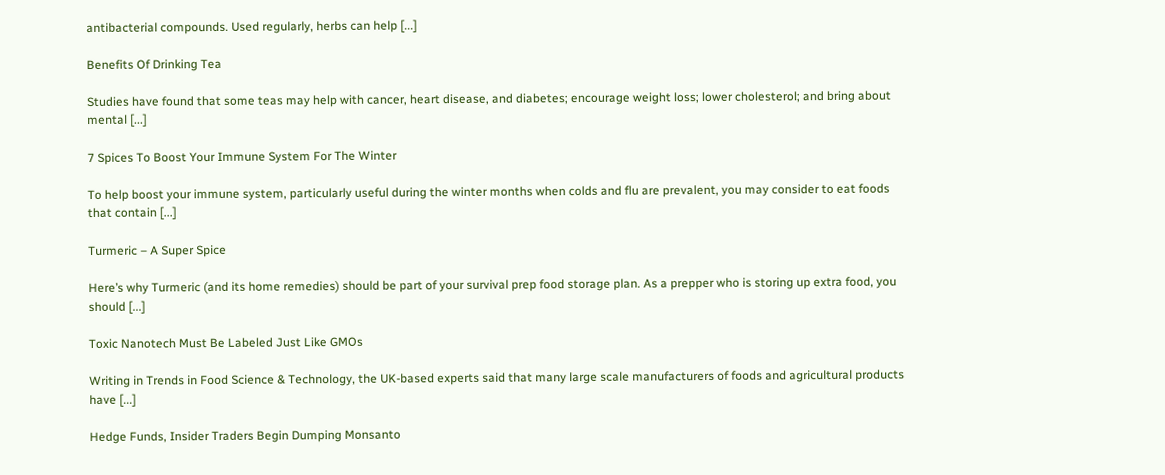antibacterial compounds. Used regularly, herbs can help [...]

Benefits Of Drinking Tea

Studies have found that some teas may help with cancer, heart disease, and diabetes; encourage weight loss; lower cholesterol; and bring about mental [...]

7 Spices To Boost Your Immune System For The Winter

To help boost your immune system, particularly useful during the winter months when colds and flu are prevalent, you may consider to eat foods that contain [...]

Turmeric – A Super Spice

Here’s why Turmeric (and its home remedies) should be part of your survival prep food storage plan. As a prepper who is storing up extra food, you should [...]

Toxic Nanotech Must Be Labeled Just Like GMOs

Writing in Trends in Food Science & Technology, the UK-based experts said that many large scale manufacturers of foods and agricultural products have [...]

Hedge Funds, Insider Traders Begin Dumping Monsanto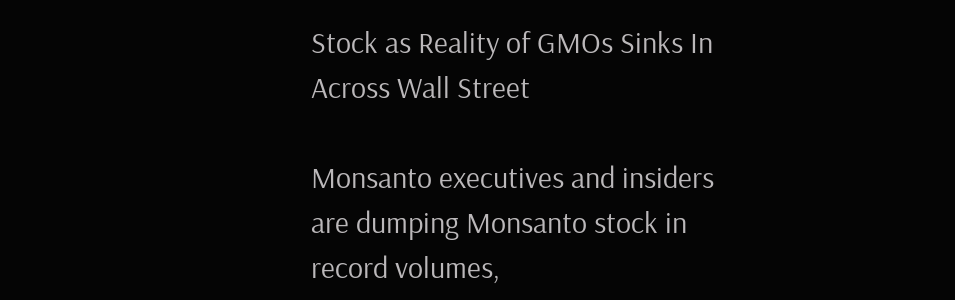Stock as Reality of GMOs Sinks In Across Wall Street

Monsanto executives and insiders are dumping Monsanto stock in record volumes,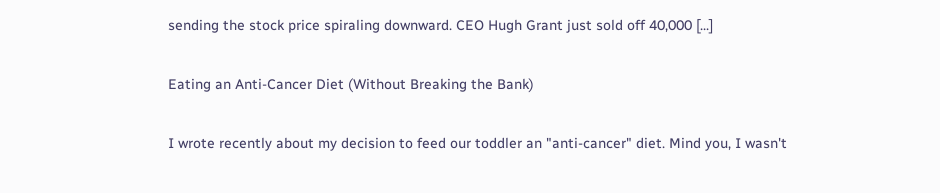sending the stock price spiraling downward. CEO Hugh Grant just sold off 40,000 [...]

Eating an Anti-Cancer Diet (Without Breaking the Bank)

I wrote recently about my decision to feed our toddler an "anti-cancer" diet. Mind you, I wasn't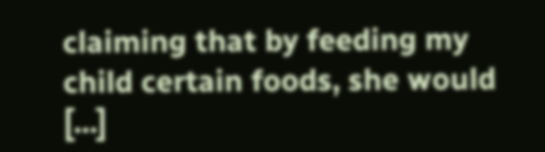claiming that by feeding my child certain foods, she would [...]